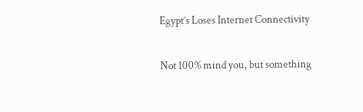Egypt’s Loses Internet Connectivity

Not 100% mind you, but something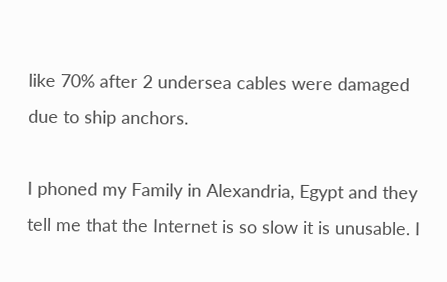like 70% after 2 undersea cables were damaged due to ship anchors.

I phoned my Family in Alexandria, Egypt and they tell me that the Internet is so slow it is unusable. I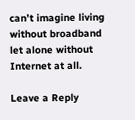can’t imagine living without broadband let alone without Internet at all.

Leave a Reply